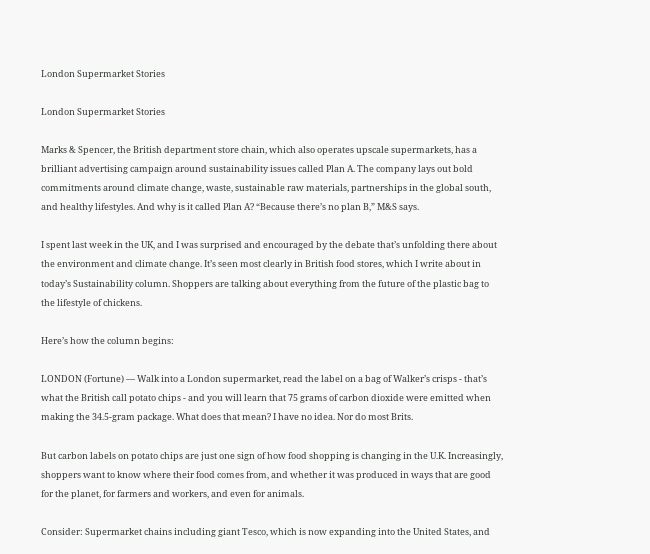London Supermarket Stories

London Supermarket Stories

Marks & Spencer, the British department store chain, which also operates upscale supermarkets, has a brilliant advertising campaign around sustainability issues called Plan A. The company lays out bold commitments around climate change, waste, sustainable raw materials, partnerships in the global south, and healthy lifestyles. And why is it called Plan A? “Because there’s no plan B,” M&S says.

I spent last week in the UK, and I was surprised and encouraged by the debate that’s unfolding there about the environment and climate change. It’s seen most clearly in British food stores, which I write about in today’s Sustainability column. Shoppers are talking about everything from the future of the plastic bag to the lifestyle of chickens.

Here’s how the column begins:

LONDON (Fortune) — Walk into a London supermarket, read the label on a bag of Walker’s crisps - that’s what the British call potato chips - and you will learn that 75 grams of carbon dioxide were emitted when making the 34.5-gram package. What does that mean? I have no idea. Nor do most Brits.

But carbon labels on potato chips are just one sign of how food shopping is changing in the U.K. Increasingly, shoppers want to know where their food comes from, and whether it was produced in ways that are good for the planet, for farmers and workers, and even for animals.

Consider: Supermarket chains including giant Tesco, which is now expanding into the United States, and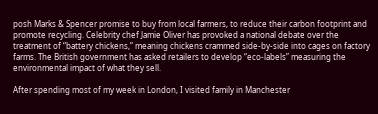posh Marks & Spencer promise to buy from local farmers, to reduce their carbon footprint and promote recycling. Celebrity chef Jamie Oliver has provoked a national debate over the treatment of “battery chickens,” meaning chickens crammed side-by-side into cages on factory farms. The British government has asked retailers to develop “eco-labels” measuring the environmental impact of what they sell.

After spending most of my week in London, I visited family in Manchester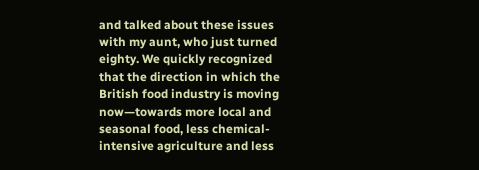and talked about these issues with my aunt, who just turned eighty. We quickly recognized that the direction in which the British food industry is moving now—towards more local and seasonal food, less chemical-intensive agriculture and less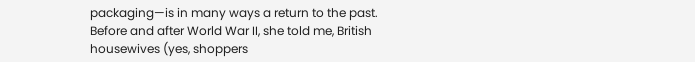packaging—is in many ways a return to the past. Before and after World War II, she told me, British housewives (yes, shoppers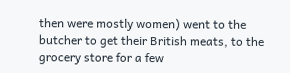then were mostly women) went to the butcher to get their British meats, to the grocery store for a few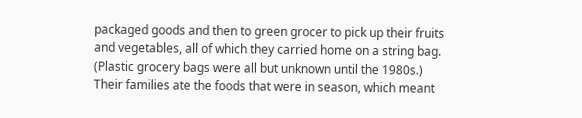packaged goods and then to green grocer to pick up their fruits and vegetables, all of which they carried home on a string bag. (Plastic grocery bags were all but unknown until the 1980s.) Their families ate the foods that were in season, which meant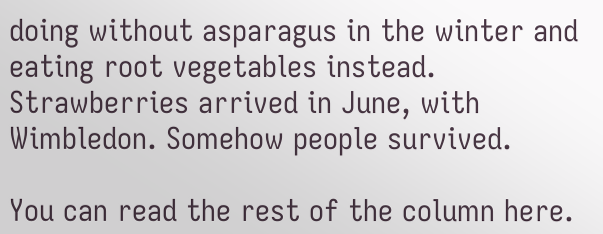doing without asparagus in the winter and eating root vegetables instead. Strawberries arrived in June, with Wimbledon. Somehow people survived.

You can read the rest of the column here.